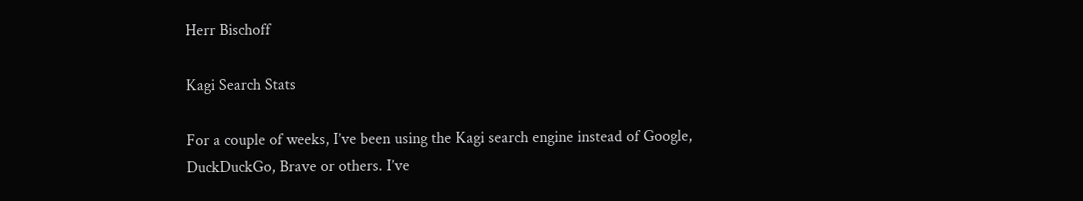Herr Bischoff

Kagi Search Stats

For a couple of weeks, I’ve been using the Kagi search engine instead of Google, DuckDuckGo, Brave or others. I’ve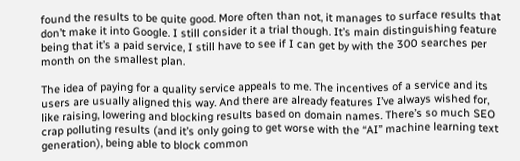found the results to be quite good. More often than not, it manages to surface results that don’t make it into Google. I still consider it a trial though. It’s main distinguishing feature being that it’s a paid service, I still have to see if I can get by with the 300 searches per month on the smallest plan.

The idea of paying for a quality service appeals to me. The incentives of a service and its users are usually aligned this way. And there are already features I’ve always wished for, like raising, lowering and blocking results based on domain names. There’s so much SEO crap polluting results (and it’s only going to get worse with the “AI” machine learning text generation), being able to block common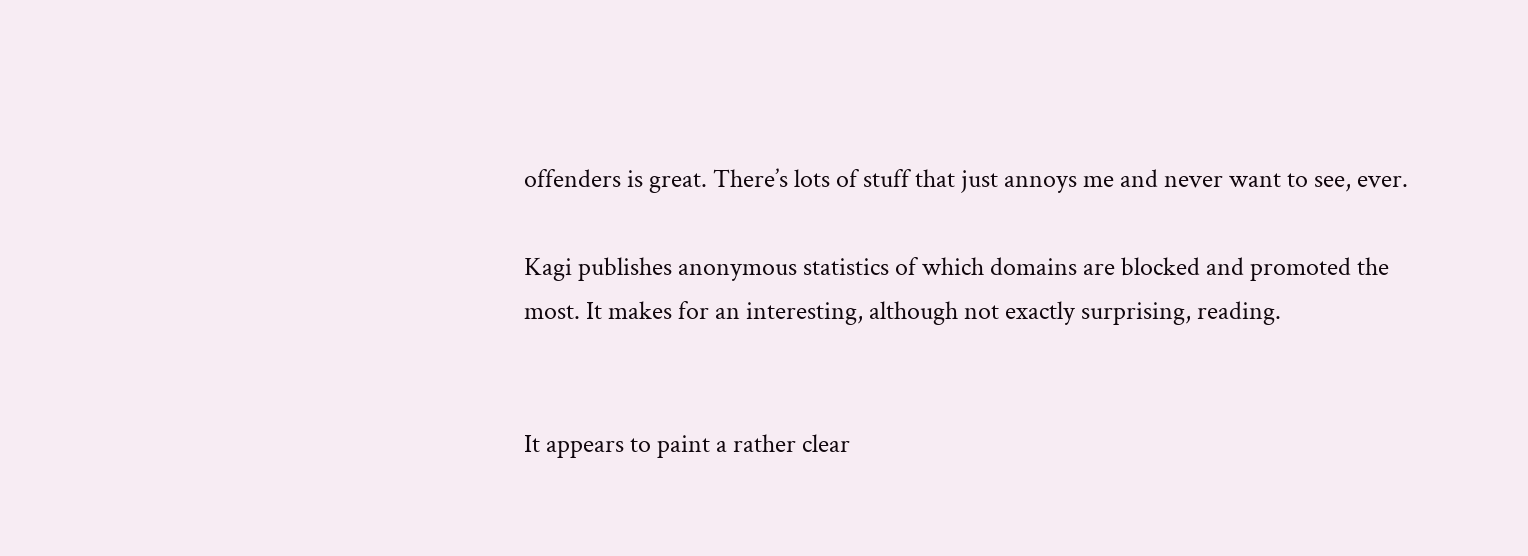offenders is great. There’s lots of stuff that just annoys me and never want to see, ever.

Kagi publishes anonymous statistics of which domains are blocked and promoted the most. It makes for an interesting, although not exactly surprising, reading.


It appears to paint a rather clear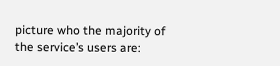picture who the majority of the service’s users are: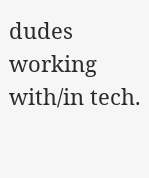dudes working with/in tech.